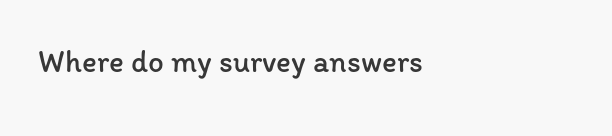Where do my survey answers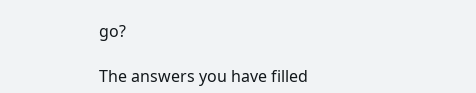go?

The answers you have filled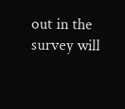out in the survey will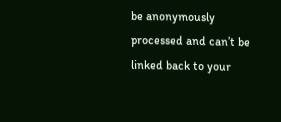be anonymously processed and can’t be linked back to your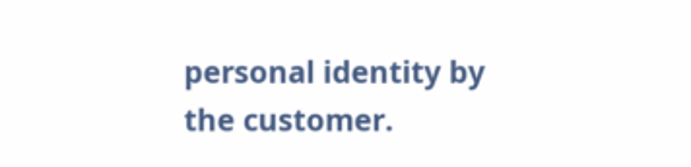personal identity by the customer.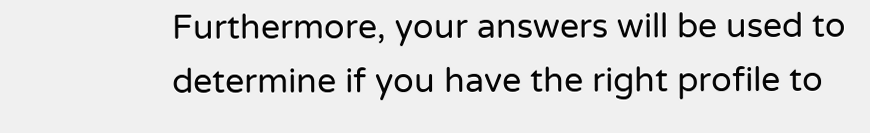Furthermore, your answers will be used to determine if you have the right profile to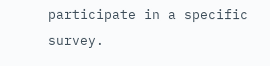participate in a specific survey.